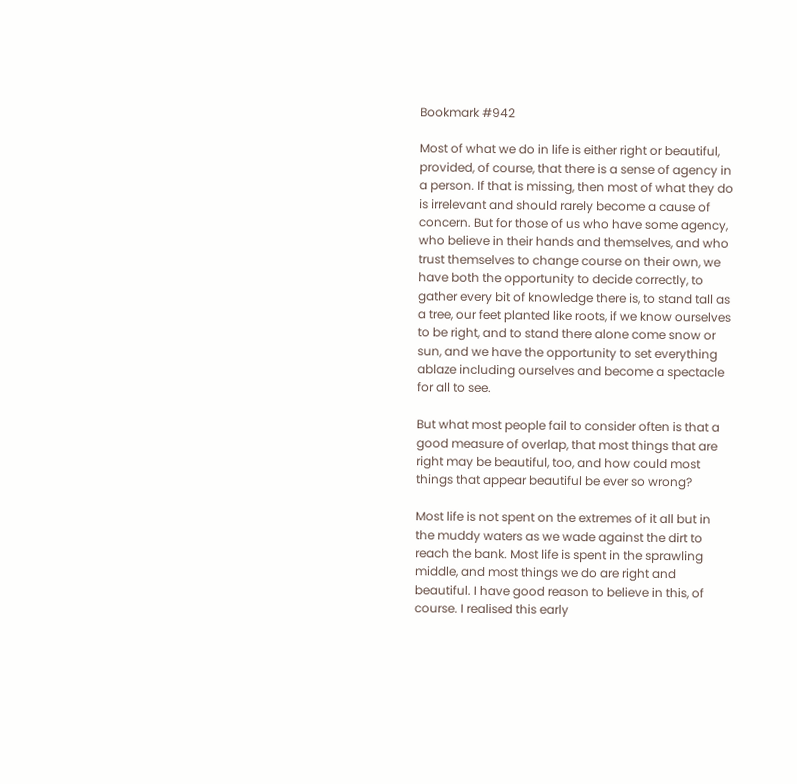Bookmark #942

Most of what we do in life is either right or beautiful, provided, of course, that there is a sense of agency in a person. If that is missing, then most of what they do is irrelevant and should rarely become a cause of concern. But for those of us who have some agency, who believe in their hands and themselves, and who trust themselves to change course on their own, we have both the opportunity to decide correctly, to gather every bit of knowledge there is, to stand tall as a tree, our feet planted like roots, if we know ourselves to be right, and to stand there alone come snow or sun, and we have the opportunity to set everything ablaze including ourselves and become a spectacle for all to see.

But what most people fail to consider often is that a good measure of overlap, that most things that are right may be beautiful, too, and how could most things that appear beautiful be ever so wrong?

Most life is not spent on the extremes of it all but in the muddy waters as we wade against the dirt to reach the bank. Most life is spent in the sprawling middle, and most things we do are right and beautiful. I have good reason to believe in this, of course. I realised this early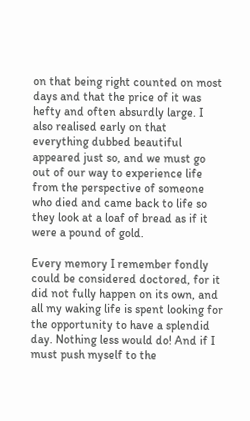on that being right counted on most days and that the price of it was hefty and often absurdly large. I also realised early on that everything dubbed beautiful appeared just so, and we must go out of our way to experience life from the perspective of someone who died and came back to life so they look at a loaf of bread as if it were a pound of gold.

Every memory I remember fondly could be considered doctored, for it did not fully happen on its own, and all my waking life is spent looking for the opportunity to have a splendid day. Nothing less would do! And if I must push myself to the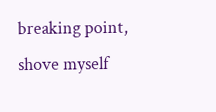breaking point, shove myself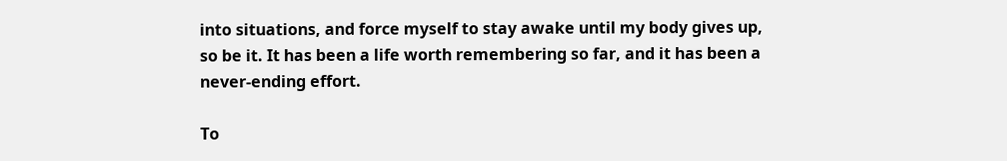into situations, and force myself to stay awake until my body gives up, so be it. It has been a life worth remembering so far, and it has been a never-ending effort.

To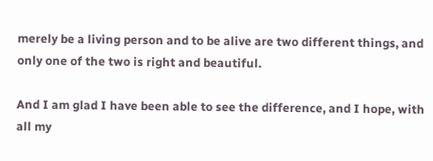merely be a living person and to be alive are two different things, and only one of the two is right and beautiful.

And I am glad I have been able to see the difference, and I hope, with all my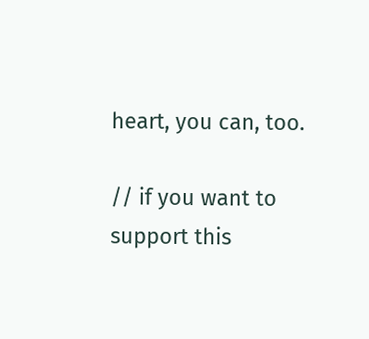heart, you can, too.

// if you want to support this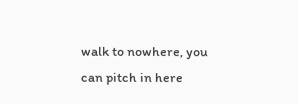walk to nowhere, you can pitch in here